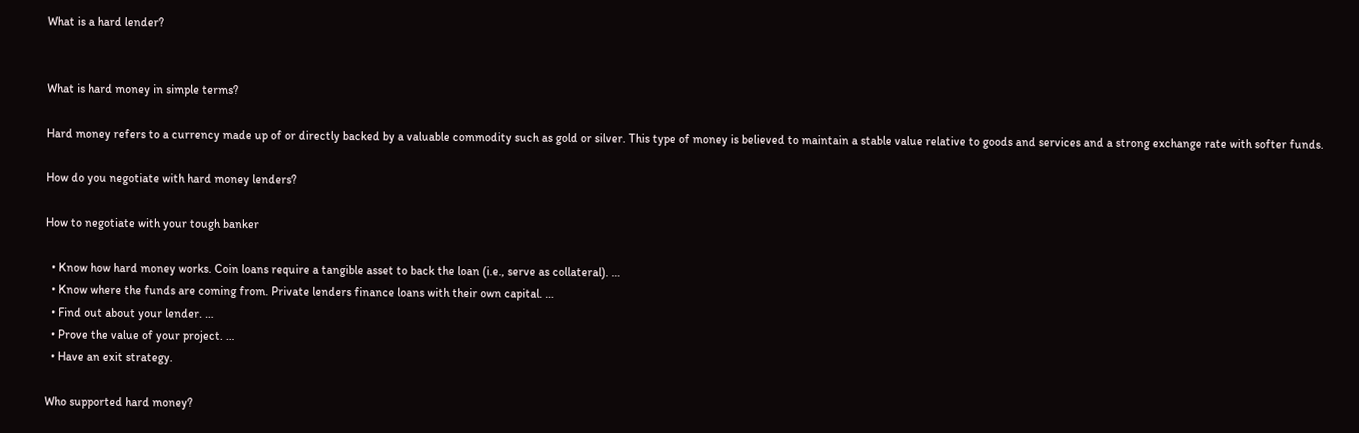What is a hard lender?


What is hard money in simple terms?

Hard money refers to a currency made up of or directly backed by a valuable commodity such as gold or silver. This type of money is believed to maintain a stable value relative to goods and services and a strong exchange rate with softer funds.

How do you negotiate with hard money lenders?

How to negotiate with your tough banker

  • Know how hard money works. Coin loans require a tangible asset to back the loan (i.e., serve as collateral). …
  • Know where the funds are coming from. Private lenders finance loans with their own capital. …
  • Find out about your lender. …
  • Prove the value of your project. …
  • Have an exit strategy.

Who supported hard money?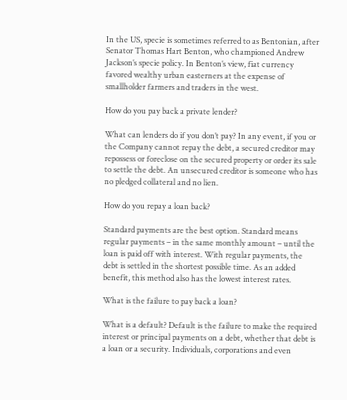In the US, specie is sometimes referred to as Bentonian, after Senator Thomas Hart Benton, who championed Andrew Jackson’s specie policy. In Benton’s view, fiat currency favored wealthy urban easterners at the expense of smallholder farmers and traders in the west.

How do you pay back a private lender?

What can lenders do if you don’t pay? In any event, if you or the Company cannot repay the debt, a secured creditor may repossess or foreclose on the secured property or order its sale to settle the debt. An unsecured creditor is someone who has no pledged collateral and no lien.

How do you repay a loan back?

Standard payments are the best option. Standard means regular payments – in the same monthly amount – until the loan is paid off with interest. With regular payments, the debt is settled in the shortest possible time. As an added benefit, this method also has the lowest interest rates.

What is the failure to pay back a loan?

What is a default? Default is the failure to make the required interest or principal payments on a debt, whether that debt is a loan or a security. Individuals, corporations and even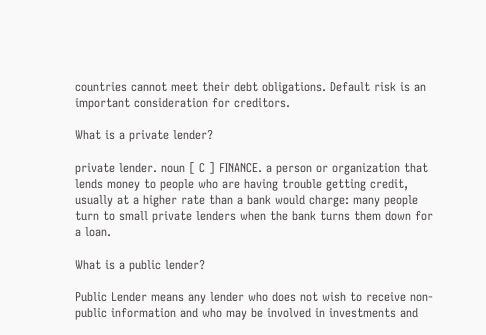countries cannot meet their debt obligations. Default risk is an important consideration for creditors.

What is a private lender?

private lender. noun [ C ] FINANCE. a person or organization that lends money to people who are having trouble getting credit, usually at a higher rate than a bank would charge: many people turn to small private lenders when the bank turns them down for a loan.

What is a public lender?

Public Lender means any lender who does not wish to receive non-public information and who may be involved in investments and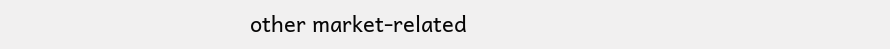other market-related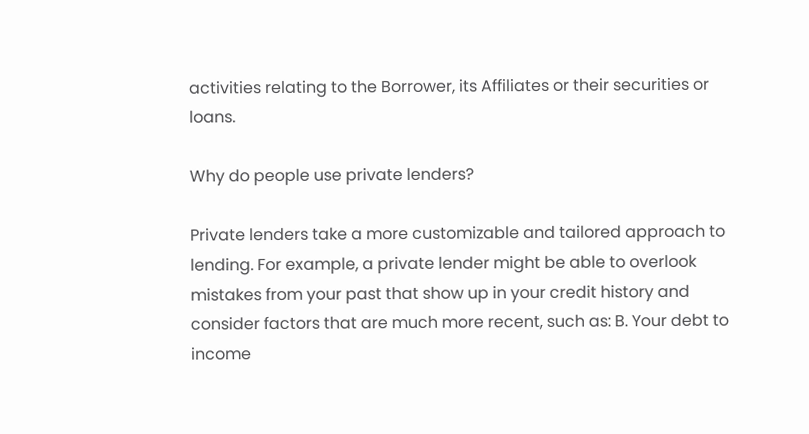activities relating to the Borrower, its Affiliates or their securities or loans.

Why do people use private lenders?

Private lenders take a more customizable and tailored approach to lending. For example, a private lender might be able to overlook mistakes from your past that show up in your credit history and consider factors that are much more recent, such as: B. Your debt to income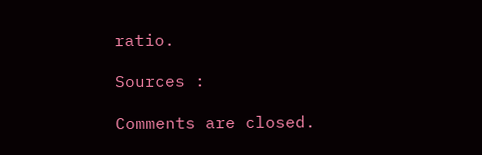ratio.

Sources :

Comments are closed.